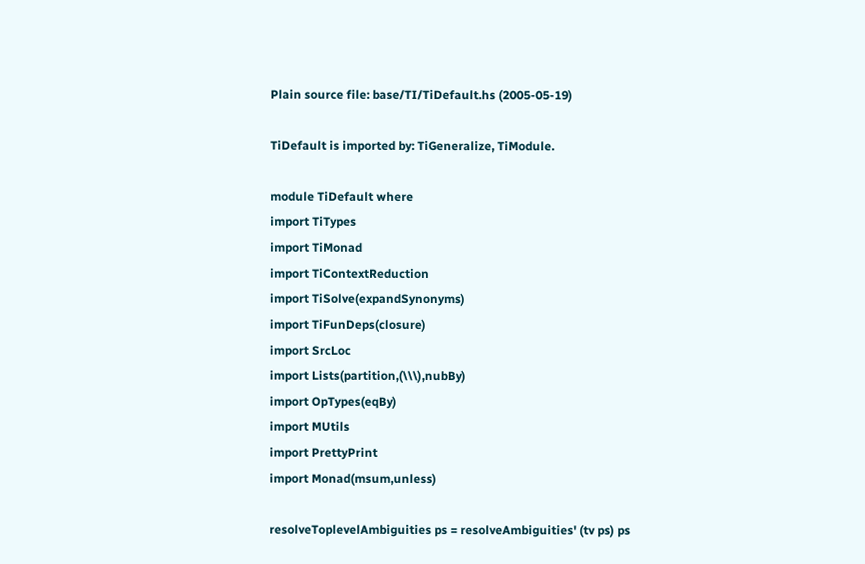Plain source file: base/TI/TiDefault.hs (2005-05-19)

TiDefault is imported by: TiGeneralize, TiModule.

module TiDefault where
import TiTypes
import TiMonad
import TiContextReduction
import TiSolve(expandSynonyms)
import TiFunDeps(closure)
import SrcLoc
import Lists(partition,(\\\),nubBy)
import OpTypes(eqBy)
import MUtils
import PrettyPrint
import Monad(msum,unless)

resolveToplevelAmbiguities ps = resolveAmbiguities' (tv ps) ps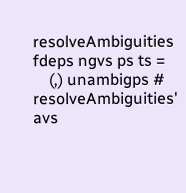resolveAmbiguities fdeps ngvs ps ts =
    (,) unambigps # resolveAmbiguities' avs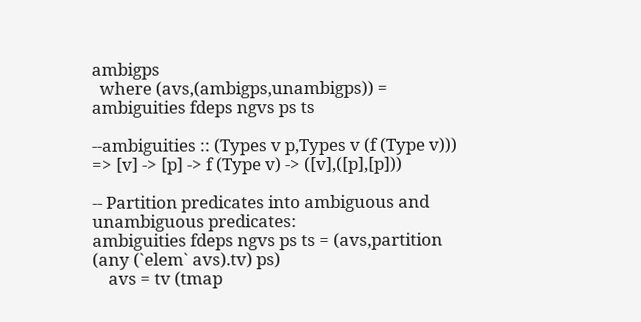ambigps
  where (avs,(ambigps,unambigps)) = ambiguities fdeps ngvs ps ts

--ambiguities :: (Types v p,Types v (f (Type v))) => [v] -> [p] -> f (Type v) -> ([v],([p],[p]))

-- Partition predicates into ambiguous and unambiguous predicates:
ambiguities fdeps ngvs ps ts = (avs,partition (any (`elem` avs).tv) ps)
    avs = tv (tmap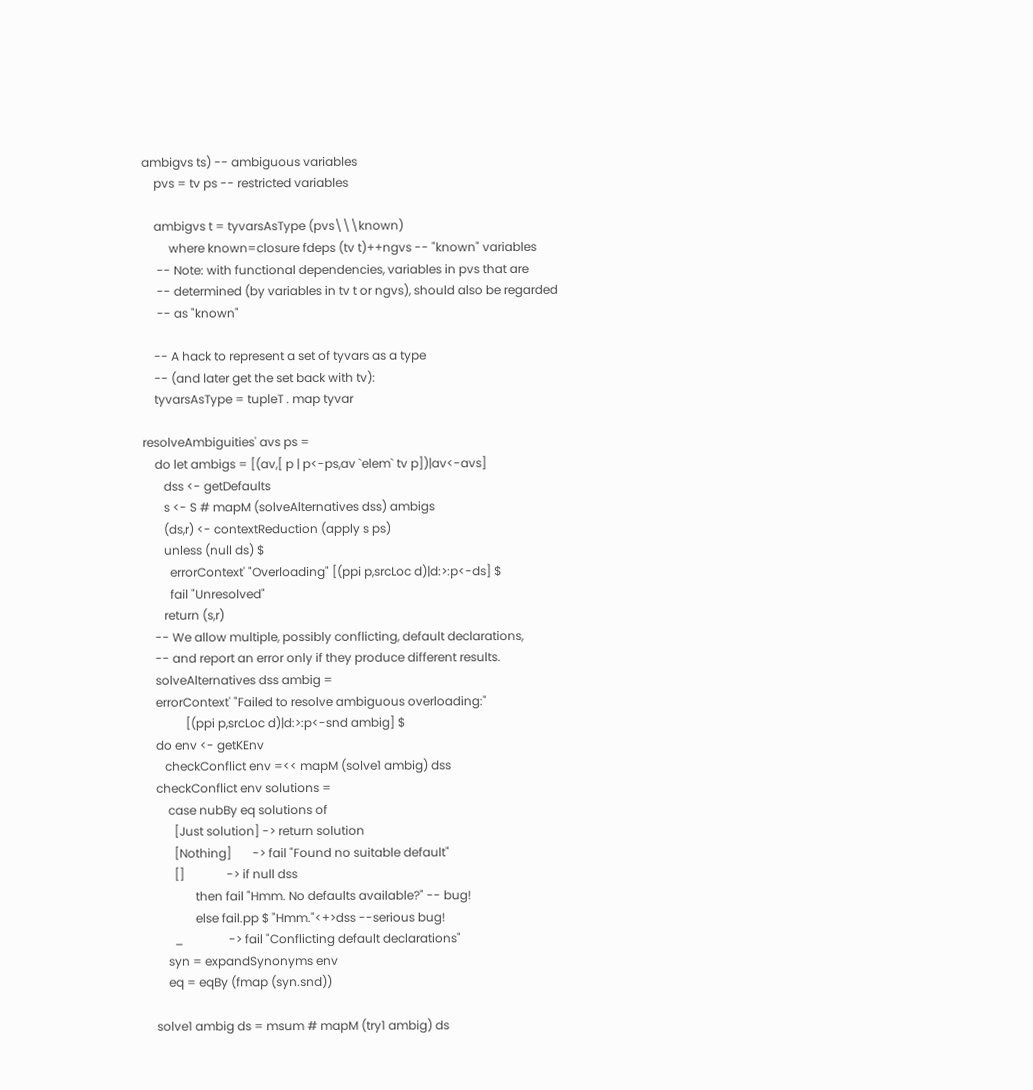ambigvs ts) -- ambiguous variables
    pvs = tv ps -- restricted variables

    ambigvs t = tyvarsAsType (pvs\\\known)
         where known=closure fdeps (tv t)++ngvs -- "known" variables
     -- Note: with functional dependencies, variables in pvs that are
     -- determined (by variables in tv t or ngvs), should also be regarded
     -- as "known"

    -- A hack to represent a set of tyvars as a type
    -- (and later get the set back with tv):
    tyvarsAsType = tupleT . map tyvar

resolveAmbiguities' avs ps =
    do let ambigs = [(av,[ p | p<-ps,av `elem` tv p])|av<-avs]
       dss <- getDefaults
       s <- S # mapM (solveAlternatives dss) ambigs
       (ds,r) <- contextReduction (apply s ps)
       unless (null ds) $
         errorContext' "Overloading" [(ppi p,srcLoc d)|d:>:p<-ds] $
         fail "Unresolved"
       return (s,r)
    -- We allow multiple, possibly conflicting, default declarations,
    -- and report an error only if they produce different results.
    solveAlternatives dss ambig =
    errorContext' "Failed to resolve ambiguous overloading:"
              [(ppi p,srcLoc d)|d:>:p<-snd ambig] $
    do env <- getKEnv
       checkConflict env =<< mapM (solve1 ambig) dss
    checkConflict env solutions =
        case nubBy eq solutions of
          [Just solution] -> return solution
          [Nothing]       -> fail "Found no suitable default"
          []              -> if null dss
                 then fail "Hmm. No defaults available?" -- bug!
                 else fail.pp $ "Hmm."<+>dss --serious bug!
          _               -> fail "Conflicting default declarations"
        syn = expandSynonyms env
        eq = eqBy (fmap (syn.snd))

    solve1 ambig ds = msum # mapM (try1 ambig) ds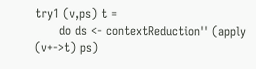try1 (v,ps) t =
      do ds <- contextReduction'' (apply (v+->t) ps)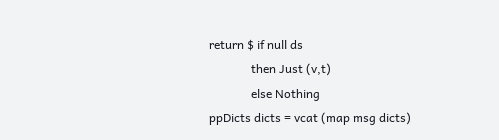return $ if null ds
              then Just (v,t)
              else Nothing
ppDicts dicts = vcat (map msg dicts)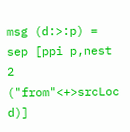msg (d:>:p) = sep [ppi p,nest 2 ("from"<+>srcLoc d)]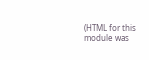(HTML for this module was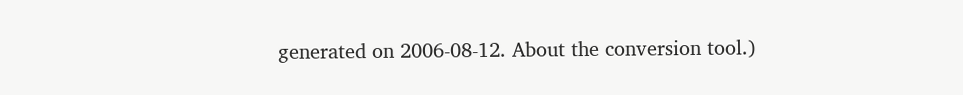generated on 2006-08-12. About the conversion tool.)